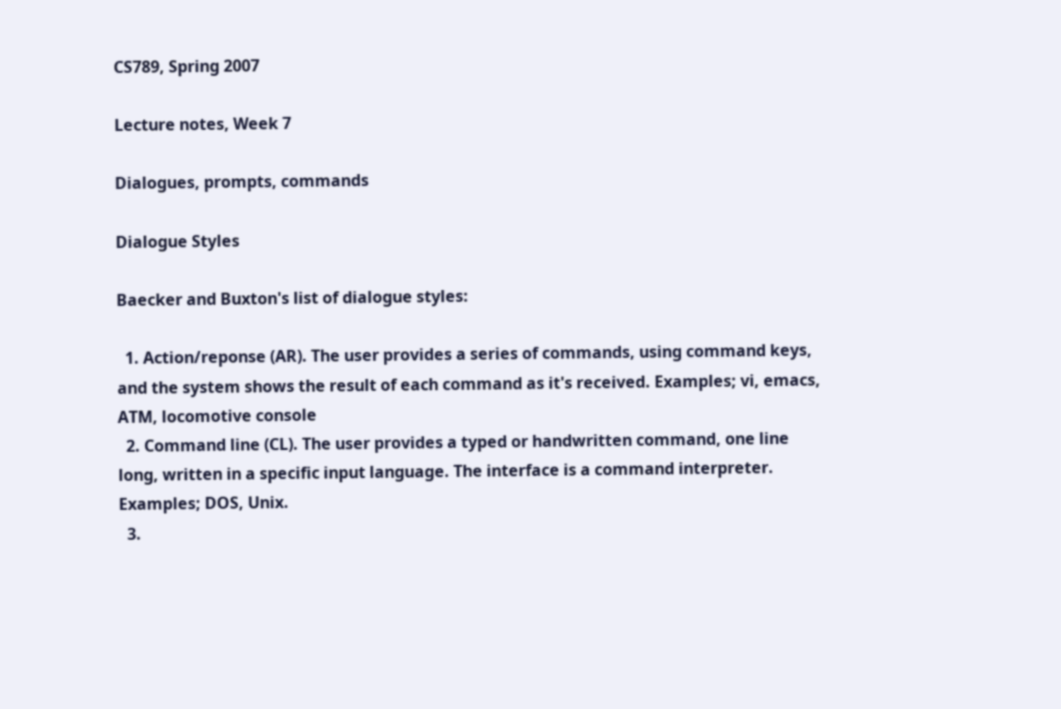CS789, Spring 2007

Lecture notes, Week 7

Dialogues, prompts, commands

Dialogue Styles

Baecker and Buxton's list of dialogue styles:

  1. Action/reponse (AR). The user provides a series of commands, using command keys, and the system shows the result of each command as it's received. Examples; vi, emacs, ATM, locomotive console
  2. Command line (CL). The user provides a typed or handwritten command, one line long, written in a specific input language. The interface is a command interpreter. Examples; DOS, Unix.
  3.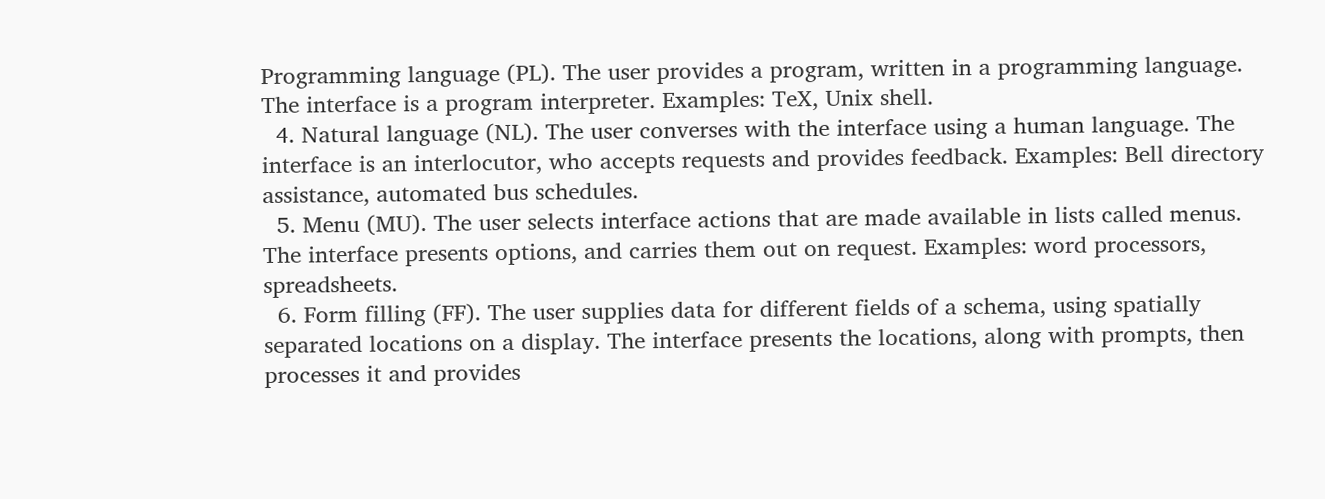Programming language (PL). The user provides a program, written in a programming language. The interface is a program interpreter. Examples: TeX, Unix shell.
  4. Natural language (NL). The user converses with the interface using a human language. The interface is an interlocutor, who accepts requests and provides feedback. Examples: Bell directory assistance, automated bus schedules.
  5. Menu (MU). The user selects interface actions that are made available in lists called menus. The interface presents options, and carries them out on request. Examples: word processors, spreadsheets.
  6. Form filling (FF). The user supplies data for different fields of a schema, using spatially separated locations on a display. The interface presents the locations, along with prompts, then processes it and provides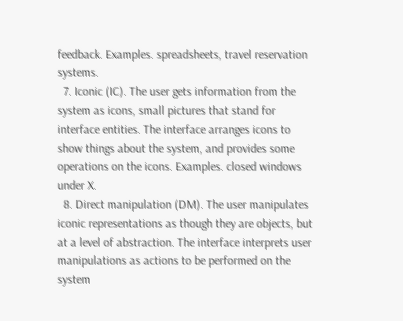feedback. Examples. spreadsheets, travel reservation systems.
  7. Iconic (IC). The user gets information from the system as icons, small pictures that stand for interface entities. The interface arranges icons to show things about the system, and provides some operations on the icons. Examples. closed windows under X.
  8. Direct manipulation (DM). The user manipulates iconic representations as though they are objects, but at a level of abstraction. The interface interprets user manipulations as actions to be performed on the system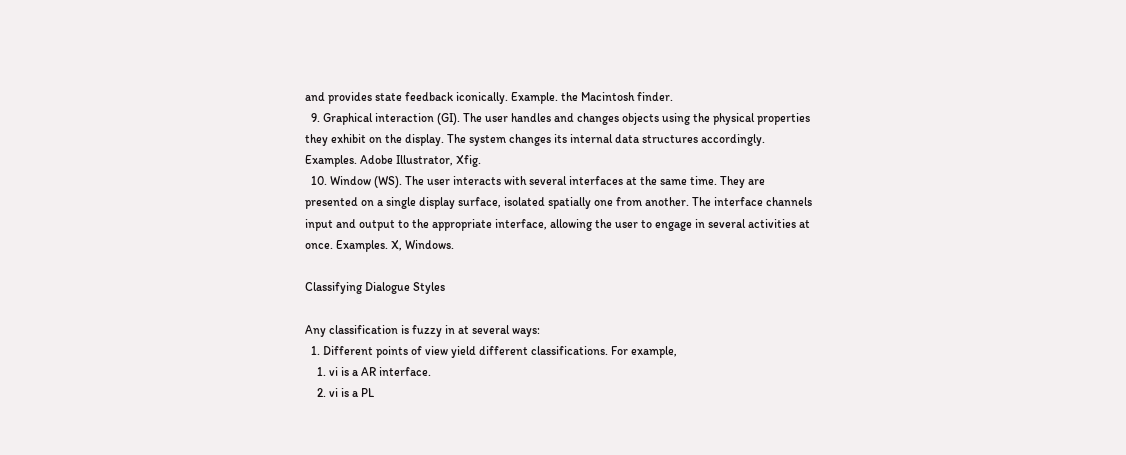and provides state feedback iconically. Example. the Macintosh finder.
  9. Graphical interaction (GI). The user handles and changes objects using the physical properties they exhibit on the display. The system changes its internal data structures accordingly. Examples. Adobe Illustrator, Xfig.
  10. Window (WS). The user interacts with several interfaces at the same time. They are presented on a single display surface, isolated spatially one from another. The interface channels input and output to the appropriate interface, allowing the user to engage in several activities at once. Examples. X, Windows.

Classifying Dialogue Styles

Any classification is fuzzy in at several ways:
  1. Different points of view yield different classifications. For example,
    1. vi is a AR interface.
    2. vi is a PL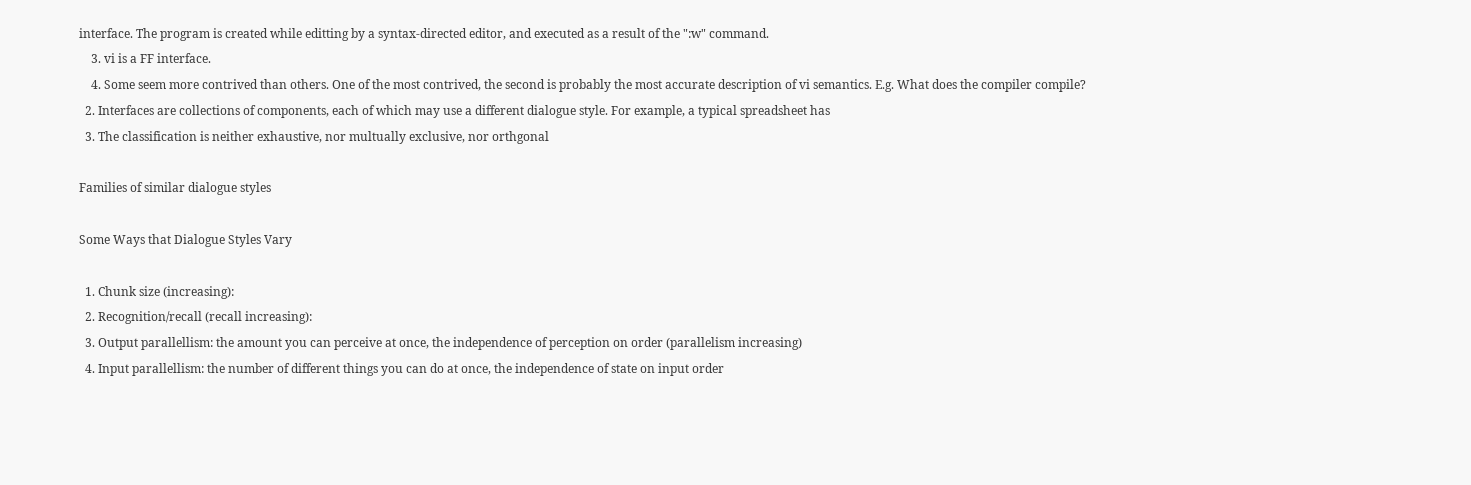interface. The program is created while editting by a syntax-directed editor, and executed as a result of the ":w" command.
    3. vi is a FF interface.
    4. Some seem more contrived than others. One of the most contrived, the second is probably the most accurate description of vi semantics. E.g. What does the compiler compile?
  2. Interfaces are collections of components, each of which may use a different dialogue style. For example, a typical spreadsheet has
  3. The classification is neither exhaustive, nor multually exclusive, nor orthgonal

Families of similar dialogue styles

Some Ways that Dialogue Styles Vary

  1. Chunk size (increasing):
  2. Recognition/recall (recall increasing):
  3. Output parallellism: the amount you can perceive at once, the independence of perception on order (parallelism increasing)
  4. Input parallellism: the number of different things you can do at once, the independence of state on input order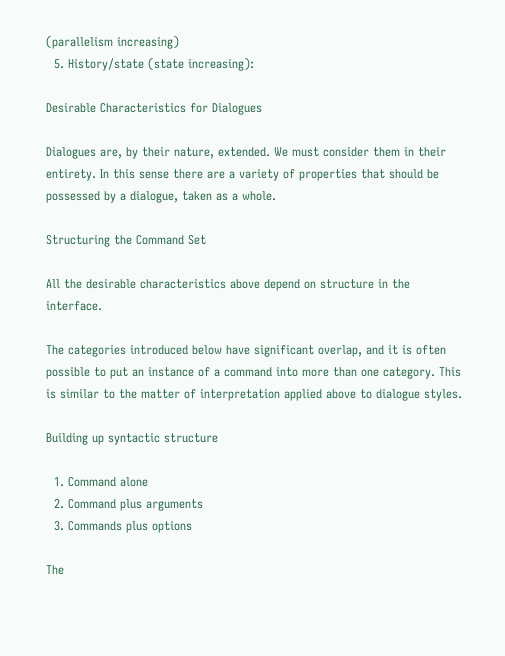(parallelism increasing)
  5. History/state (state increasing):

Desirable Characteristics for Dialogues

Dialogues are, by their nature, extended. We must consider them in their entirety. In this sense there are a variety of properties that should be possessed by a dialogue, taken as a whole.

Structuring the Command Set

All the desirable characteristics above depend on structure in the interface.

The categories introduced below have significant overlap, and it is often possible to put an instance of a command into more than one category. This is similar to the matter of interpretation applied above to dialogue styles.

Building up syntactic structure

  1. Command alone
  2. Command plus arguments
  3. Commands plus options

The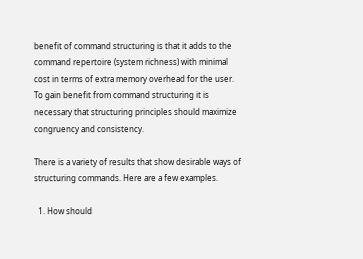benefit of command structuring is that it adds to the command repertoire (system richness) with minimal cost in terms of extra memory overhead for the user. To gain benefit from command structuring it is necessary that structuring principles should maximize congruency and consistency.

There is a variety of results that show desirable ways of structuring commands. Here are a few examples.

  1. How should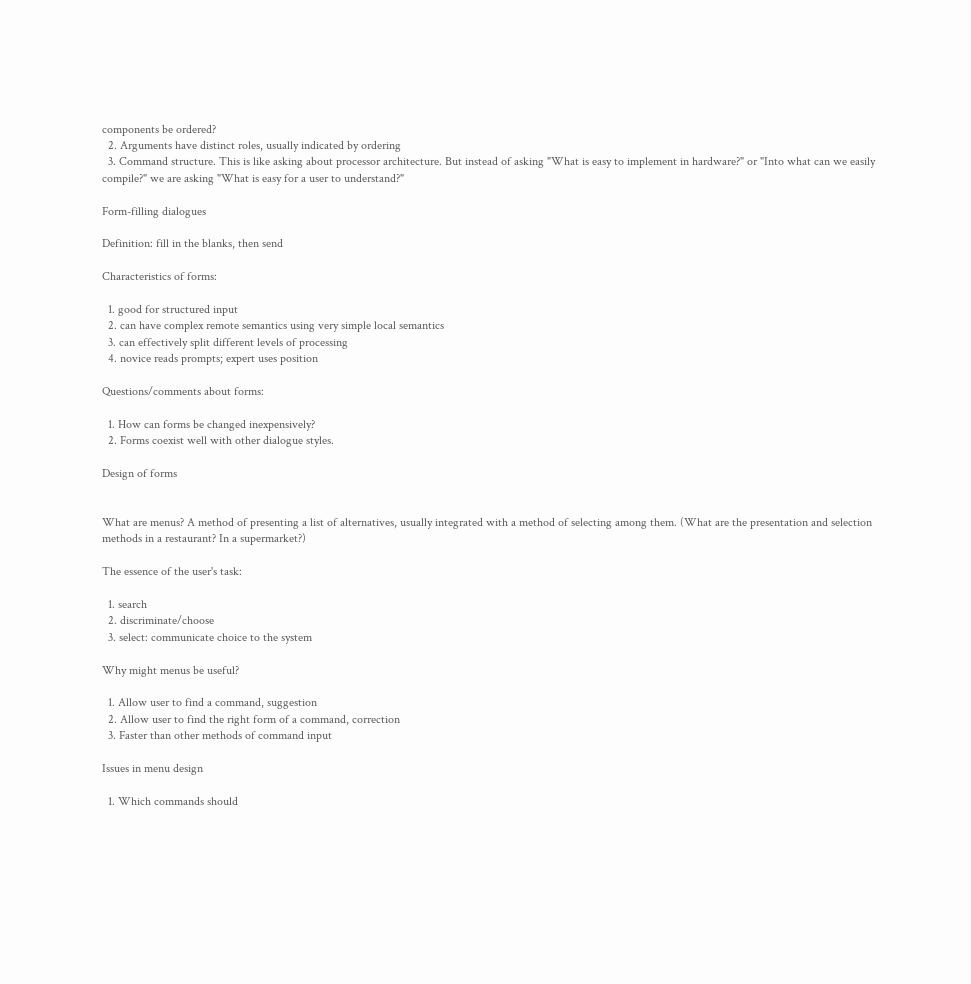components be ordered?
  2. Arguments have distinct roles, usually indicated by ordering
  3. Command structure. This is like asking about processor architecture. But instead of asking "What is easy to implement in hardware?" or "Into what can we easily compile?" we are asking "What is easy for a user to understand?"

Form-filling dialogues

Definition: fill in the blanks, then send

Characteristics of forms:

  1. good for structured input
  2. can have complex remote semantics using very simple local semantics
  3. can effectively split different levels of processing
  4. novice reads prompts; expert uses position

Questions/comments about forms:

  1. How can forms be changed inexpensively?
  2. Forms coexist well with other dialogue styles.

Design of forms


What are menus? A method of presenting a list of alternatives, usually integrated with a method of selecting among them. (What are the presentation and selection methods in a restaurant? In a supermarket?)

The essence of the user's task:

  1. search
  2. discriminate/choose
  3. select: communicate choice to the system

Why might menus be useful?

  1. Allow user to find a command, suggestion
  2. Allow user to find the right form of a command, correction
  3. Faster than other methods of command input

Issues in menu design

  1. Which commands should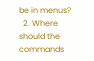be in menus?
  2. Where should the commands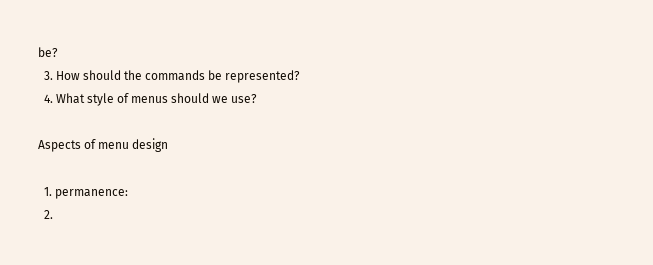be?
  3. How should the commands be represented?
  4. What style of menus should we use?

Aspects of menu design

  1. permanence:
  2.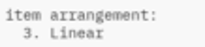item arrangement:
  3. Linear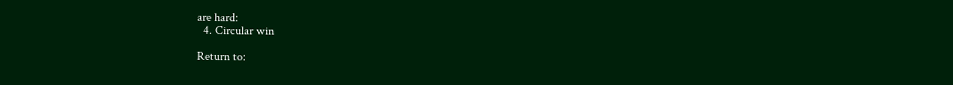are hard:
  4. Circular win

Return to: